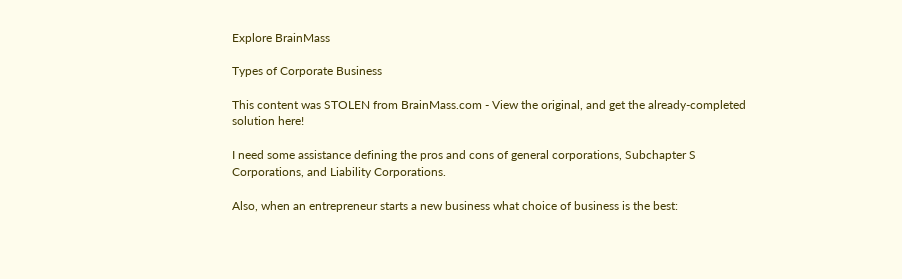Explore BrainMass

Types of Corporate Business

This content was STOLEN from BrainMass.com - View the original, and get the already-completed solution here!

I need some assistance defining the pros and cons of general corporations, Subchapter S Corporations, and Liability Corporations.

Also, when an entrepreneur starts a new business what choice of business is the best: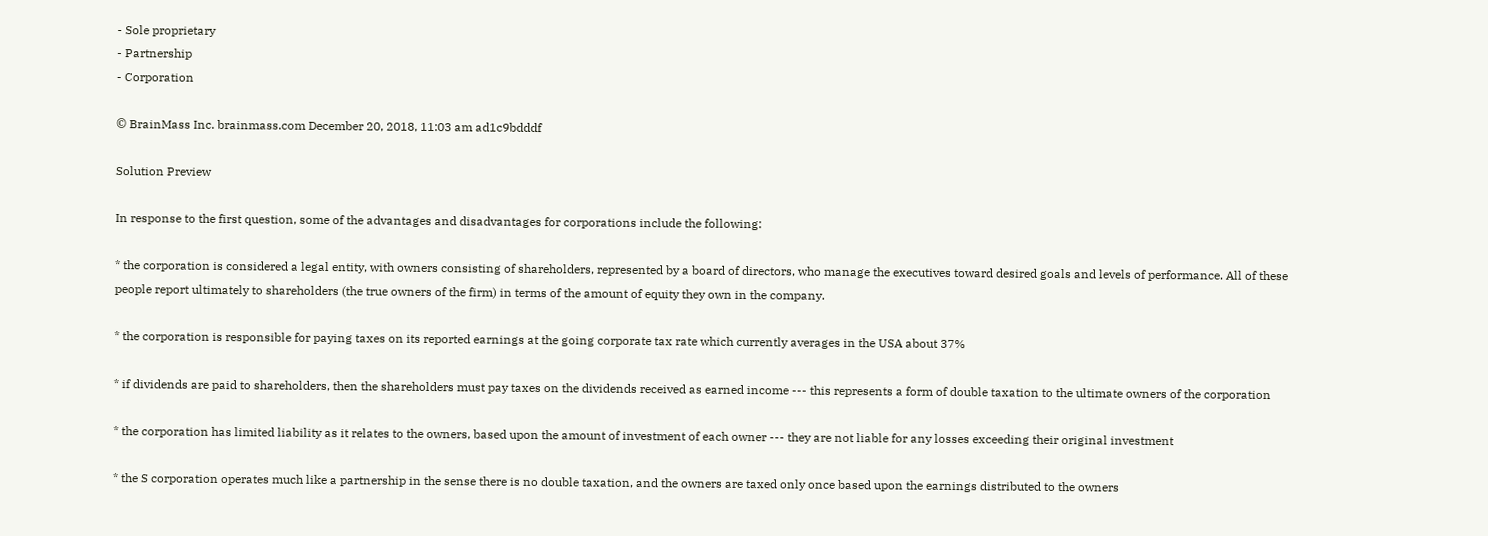- Sole proprietary
- Partnership
- Corporation

© BrainMass Inc. brainmass.com December 20, 2018, 11:03 am ad1c9bdddf

Solution Preview

In response to the first question, some of the advantages and disadvantages for corporations include the following:

* the corporation is considered a legal entity, with owners consisting of shareholders, represented by a board of directors, who manage the executives toward desired goals and levels of performance. All of these people report ultimately to shareholders (the true owners of the firm) in terms of the amount of equity they own in the company.

* the corporation is responsible for paying taxes on its reported earnings at the going corporate tax rate which currently averages in the USA about 37%

* if dividends are paid to shareholders, then the shareholders must pay taxes on the dividends received as earned income --- this represents a form of double taxation to the ultimate owners of the corporation

* the corporation has limited liability as it relates to the owners, based upon the amount of investment of each owner --- they are not liable for any losses exceeding their original investment

* the S corporation operates much like a partnership in the sense there is no double taxation, and the owners are taxed only once based upon the earnings distributed to the owners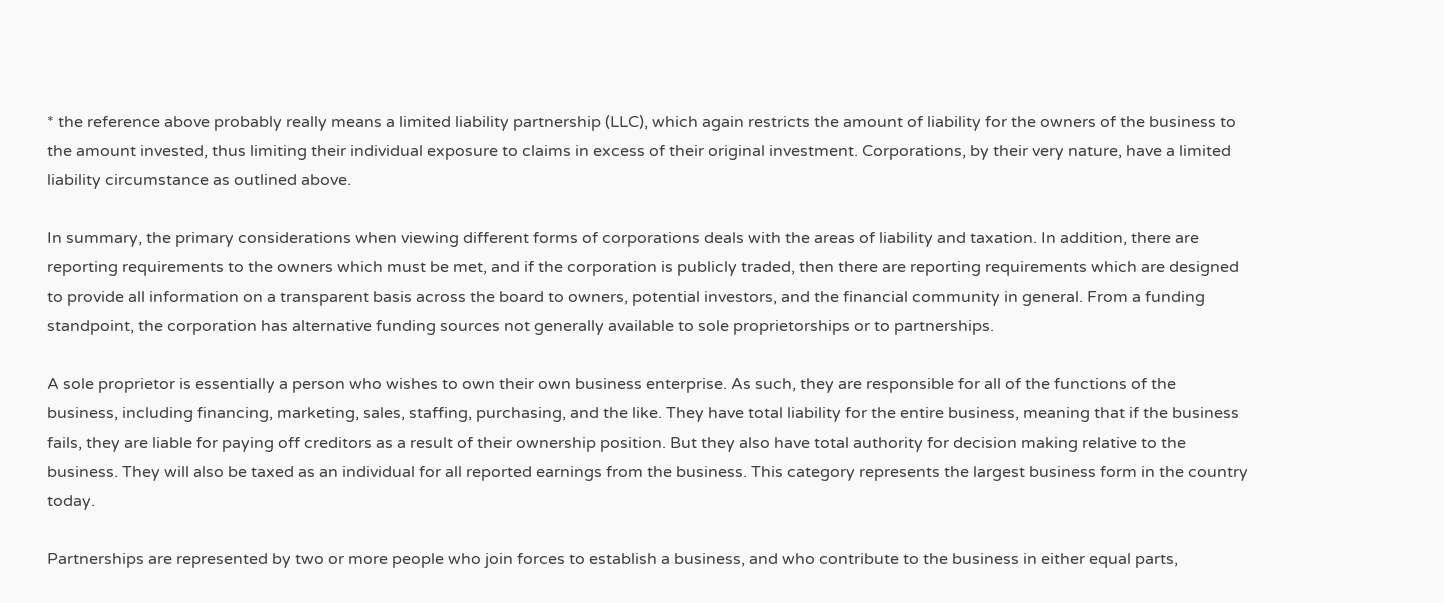* the reference above probably really means a limited liability partnership (LLC), which again restricts the amount of liability for the owners of the business to the amount invested, thus limiting their individual exposure to claims in excess of their original investment. Corporations, by their very nature, have a limited liability circumstance as outlined above.

In summary, the primary considerations when viewing different forms of corporations deals with the areas of liability and taxation. In addition, there are reporting requirements to the owners which must be met, and if the corporation is publicly traded, then there are reporting requirements which are designed to provide all information on a transparent basis across the board to owners, potential investors, and the financial community in general. From a funding standpoint, the corporation has alternative funding sources not generally available to sole proprietorships or to partnerships.

A sole proprietor is essentially a person who wishes to own their own business enterprise. As such, they are responsible for all of the functions of the business, including financing, marketing, sales, staffing, purchasing, and the like. They have total liability for the entire business, meaning that if the business fails, they are liable for paying off creditors as a result of their ownership position. But they also have total authority for decision making relative to the business. They will also be taxed as an individual for all reported earnings from the business. This category represents the largest business form in the country today.

Partnerships are represented by two or more people who join forces to establish a business, and who contribute to the business in either equal parts,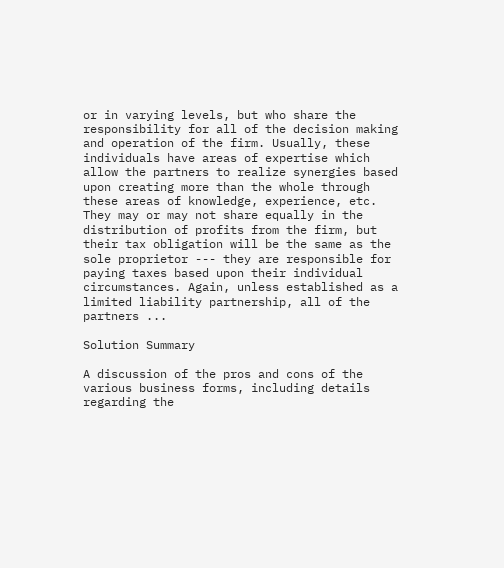or in varying levels, but who share the responsibility for all of the decision making and operation of the firm. Usually, these individuals have areas of expertise which allow the partners to realize synergies based upon creating more than the whole through these areas of knowledge, experience, etc. They may or may not share equally in the distribution of profits from the firm, but their tax obligation will be the same as the sole proprietor --- they are responsible for paying taxes based upon their individual circumstances. Again, unless established as a limited liability partnership, all of the partners ...

Solution Summary

A discussion of the pros and cons of the various business forms, including details regarding the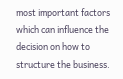most important factors which can influence the decision on how to structure the business.